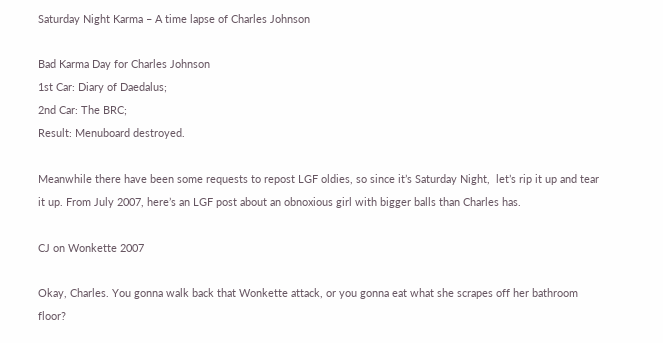Saturday Night Karma – A time lapse of Charles Johnson

Bad Karma Day for Charles Johnson
1st Car: Diary of Daedalus;
2nd Car: The BRC;
Result: Menuboard destroyed.

Meanwhile there have been some requests to repost LGF oldies, so since it’s Saturday Night,  let’s rip it up and tear it up. From July 2007, here’s an LGF post about an obnoxious girl with bigger balls than Charles has.

CJ on Wonkette 2007

Okay, Charles. You gonna walk back that Wonkette attack, or you gonna eat what she scrapes off her bathroom floor?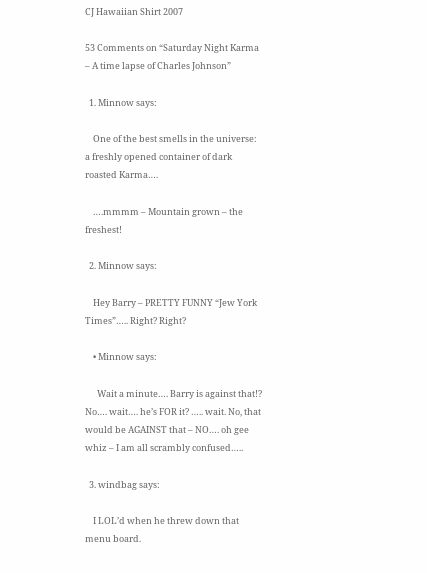CJ Hawaiian Shirt 2007

53 Comments on “Saturday Night Karma – A time lapse of Charles Johnson”

  1. Minnow says:

    One of the best smells in the universe: a freshly opened container of dark roasted Karma….

    ….mmmm – Mountain grown – the freshest!

  2. Minnow says:

    Hey Barry – PRETTY FUNNY “Jew York Times”….. Right? Right?

    • Minnow says:

      Wait a minute…. Barry is against that!? No…. wait…. he’s FOR it? ….. wait. No, that would be AGAINST that – NO…. oh gee whiz – I am all scrambly confused…..

  3. windbag says:

    I LOL’d when he threw down that menu board.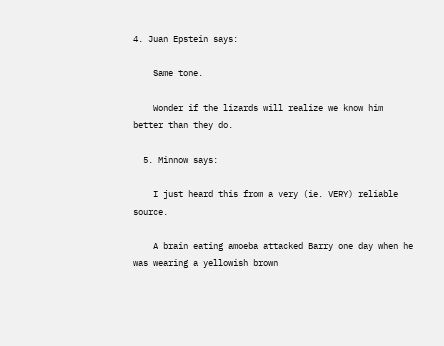4. Juan Epstein says:

    Same tone.

    Wonder if the lizards will realize we know him better than they do.

  5. Minnow says:

    I just heard this from a very (ie. VERY) reliable source.

    A brain eating amoeba attacked Barry one day when he was wearing a yellowish brown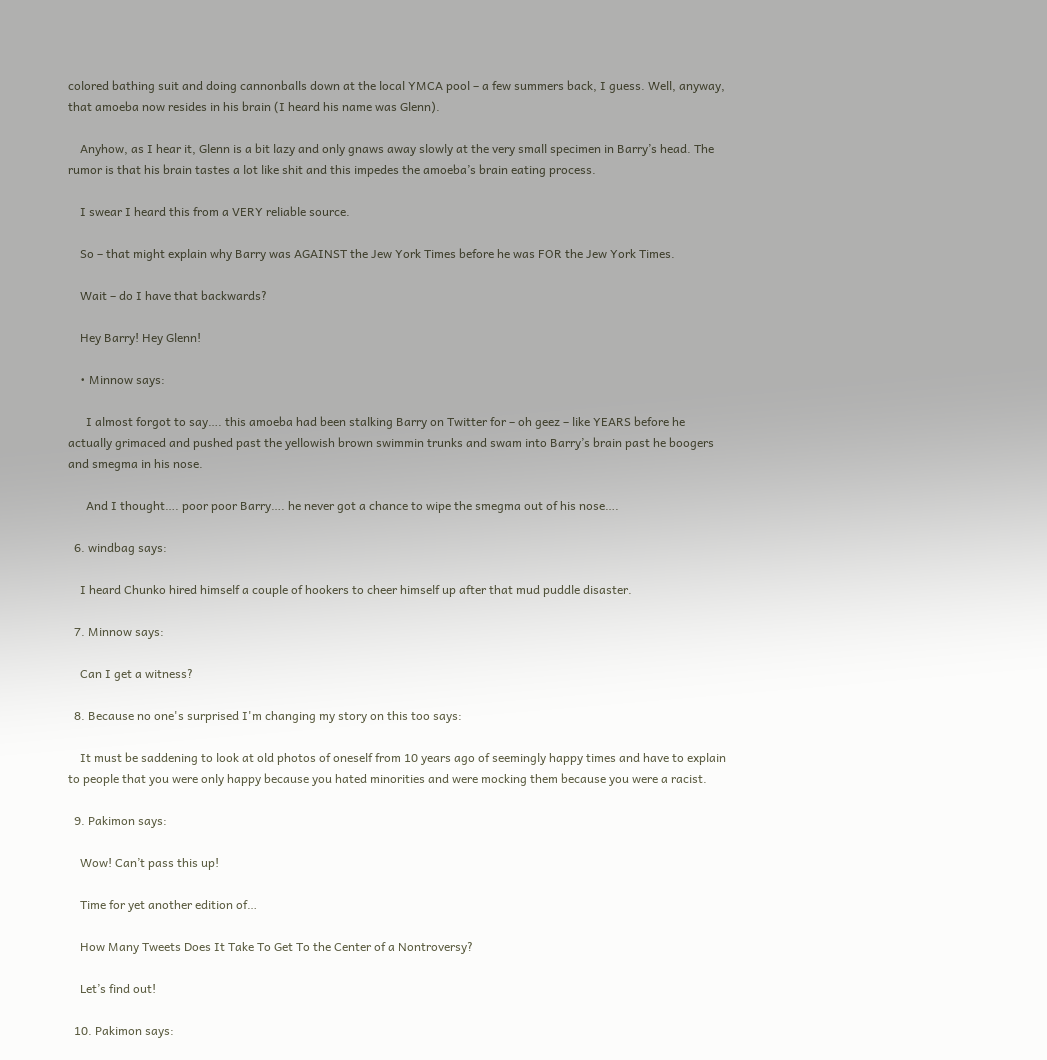colored bathing suit and doing cannonballs down at the local YMCA pool – a few summers back, I guess. Well, anyway, that amoeba now resides in his brain (I heard his name was Glenn).

    Anyhow, as I hear it, Glenn is a bit lazy and only gnaws away slowly at the very small specimen in Barry’s head. The rumor is that his brain tastes a lot like shit and this impedes the amoeba’s brain eating process.

    I swear I heard this from a VERY reliable source.

    So – that might explain why Barry was AGAINST the Jew York Times before he was FOR the Jew York Times.

    Wait – do I have that backwards?

    Hey Barry! Hey Glenn!

    • Minnow says:

      I almost forgot to say…. this amoeba had been stalking Barry on Twitter for – oh geez – like YEARS before he actually grimaced and pushed past the yellowish brown swimmin trunks and swam into Barry’s brain past he boogers and smegma in his nose.

      And I thought…. poor poor Barry…. he never got a chance to wipe the smegma out of his nose….

  6. windbag says:

    I heard Chunko hired himself a couple of hookers to cheer himself up after that mud puddle disaster.

  7. Minnow says:

    Can I get a witness?

  8. Because no one's surprised I'm changing my story on this too says:

    It must be saddening to look at old photos of oneself from 10 years ago of seemingly happy times and have to explain to people that you were only happy because you hated minorities and were mocking them because you were a racist.

  9. Pakimon says:

    Wow! Can’t pass this up!

    Time for yet another edition of…

    How Many Tweets Does It Take To Get To the Center of a Nontroversy?

    Let’s find out!

  10. Pakimon says: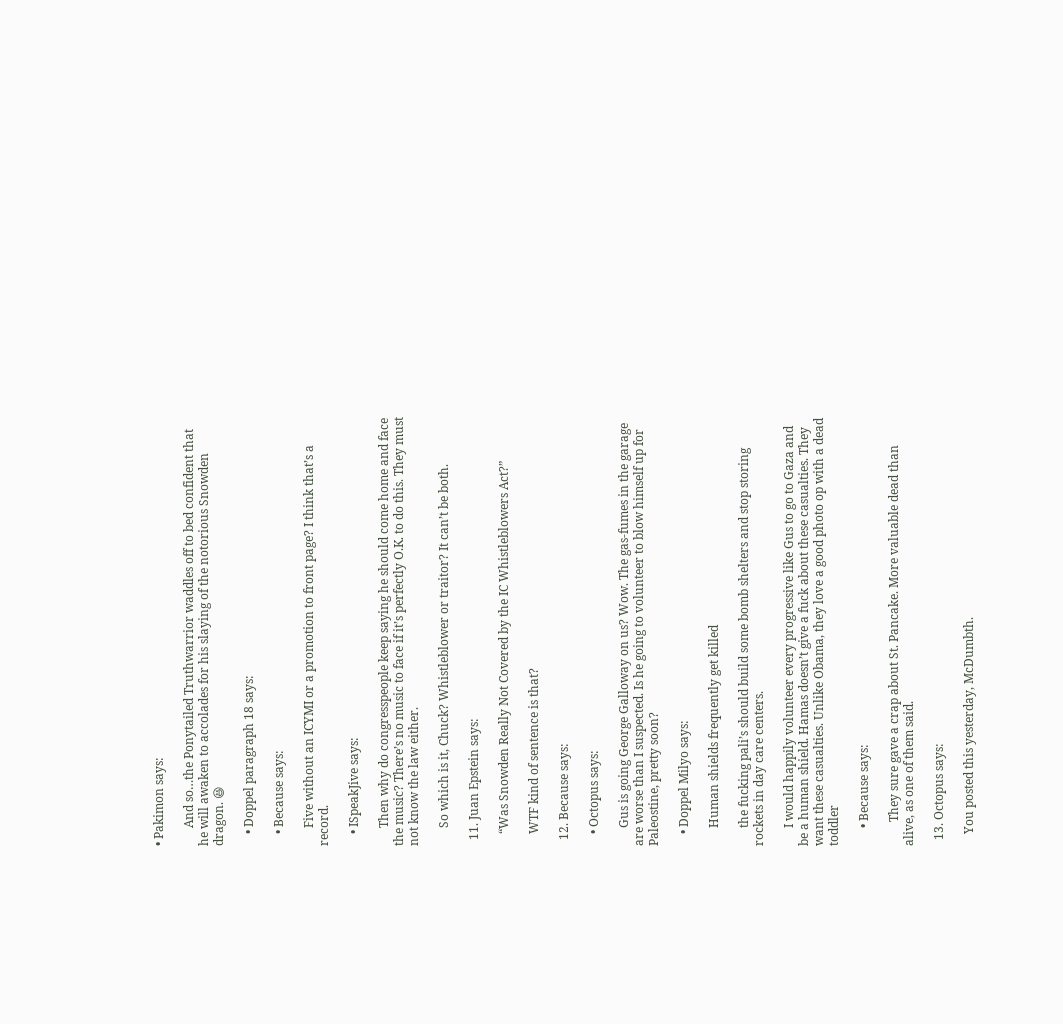• Pakimon says:

      And so…the Ponytailed Truthwarrior waddles off to bed confident that he will awaken to accolades for his slaying of the notorious Snowden dragon. 😆

    • Doppel paragraph 18 says:

    • Because says:

      Five without an ICYMI or a promotion to front page? I think that’s a record.

    • ISpeakJive says:

      Then why do congresspeople keep saying he should come home and face the music? There’s no music to face if it’s perfectly O.K. to do this. They must not know the law either.

      So which is it, Chuck? Whistleblower or traitor? It can’t be both.

  11. Juan Epstein says:

    “Was Snowden Really Not Covered by the IC Whistleblowers Act?”

    WTF kind of sentence is that?

  12. Because says:

    • Octopus says:

      Gus is going George Galloway on us? Wow. The gas-fumes in the garage are worse than I suspected. Is he going to volunteer to blow himself up for Paleostine, pretty soon?

    • Doppel Milyo says:

      Human shields frequently get killed

      the fucking pali’s should build some bomb shelters and stop storing rockets in day care centers.

      I would happily volunteer every progressive like Gus to go to Gaza and be a human shield. Hamas doesn’t give a fuck about these casualties. They want these casualties. Unlike Obama, they love a good photo op with a dead toddler

      • Because says:

        They sure gave a crap about St. Pancake. More valuable dead than alive, as one of them said.

  13. Octopus says:

    You posted this yesterday, McDumbth.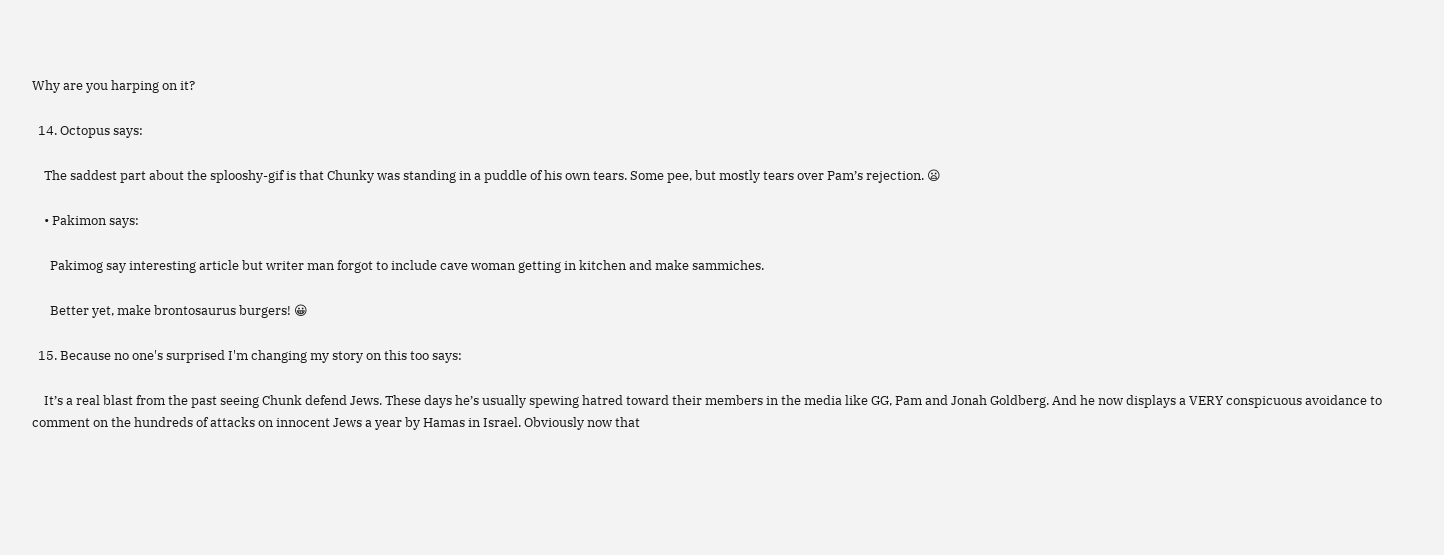Why are you harping on it?

  14. Octopus says:

    The saddest part about the splooshy-gif is that Chunky was standing in a puddle of his own tears. Some pee, but mostly tears over Pam’s rejection. 😦

    • Pakimon says:

      Pakimog say interesting article but writer man forgot to include cave woman getting in kitchen and make sammiches.

      Better yet, make brontosaurus burgers! 😀

  15. Because no one's surprised I'm changing my story on this too says:

    It’s a real blast from the past seeing Chunk defend Jews. These days he’s usually spewing hatred toward their members in the media like GG, Pam and Jonah Goldberg. And he now displays a VERY conspicuous avoidance to comment on the hundreds of attacks on innocent Jews a year by Hamas in Israel. Obviously now that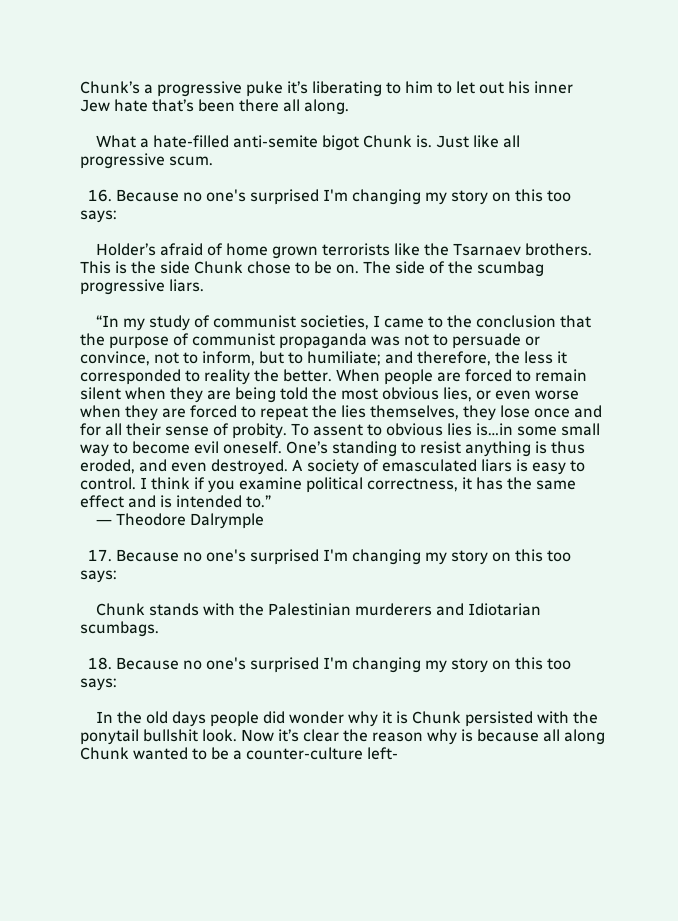Chunk’s a progressive puke it’s liberating to him to let out his inner Jew hate that’s been there all along.

    What a hate-filled anti-semite bigot Chunk is. Just like all progressive scum.

  16. Because no one's surprised I'm changing my story on this too says:

    Holder’s afraid of home grown terrorists like the Tsarnaev brothers. This is the side Chunk chose to be on. The side of the scumbag progressive liars.

    “In my study of communist societies, I came to the conclusion that the purpose of communist propaganda was not to persuade or convince, not to inform, but to humiliate; and therefore, the less it corresponded to reality the better. When people are forced to remain silent when they are being told the most obvious lies, or even worse when they are forced to repeat the lies themselves, they lose once and for all their sense of probity. To assent to obvious lies is…in some small way to become evil oneself. One’s standing to resist anything is thus eroded, and even destroyed. A society of emasculated liars is easy to control. I think if you examine political correctness, it has the same effect and is intended to.”
    ― Theodore Dalrymple

  17. Because no one's surprised I'm changing my story on this too says:

    Chunk stands with the Palestinian murderers and Idiotarian scumbags.

  18. Because no one's surprised I'm changing my story on this too says:

    In the old days people did wonder why it is Chunk persisted with the ponytail bullshit look. Now it’s clear the reason why is because all along Chunk wanted to be a counter-culture left-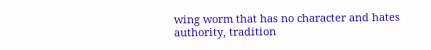wing worm that has no character and hates authority, tradition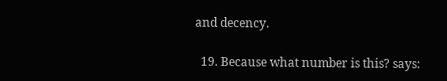and decency.

  19. Because what number is this? says: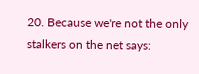20. Because we're not the only stalkers on the net says: